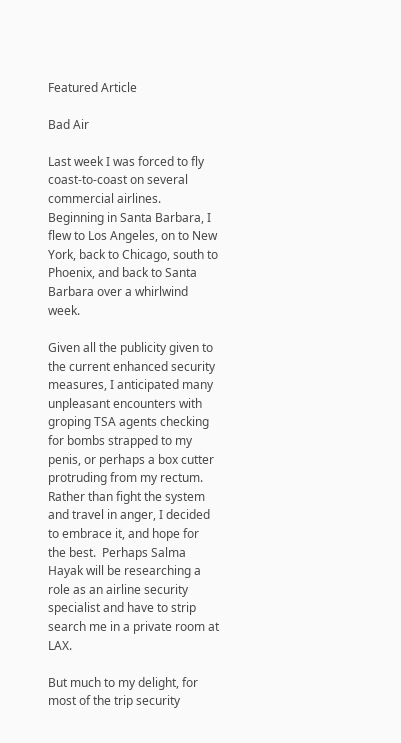Featured Article

Bad Air

Last week I was forced to fly coast-to-coast on several commercial airlines.  Beginning in Santa Barbara, I flew to Los Angeles, on to New York, back to Chicago, south to Phoenix, and back to Santa Barbara over a whirlwind week.

Given all the publicity given to the current enhanced security measures, I anticipated many unpleasant encounters with groping TSA agents checking for bombs strapped to my penis, or perhaps a box cutter protruding from my rectum. Rather than fight the system and travel in anger, I decided to embrace it, and hope for the best.  Perhaps Salma Hayak will be researching a role as an airline security specialist and have to strip search me in a private room at LAX.

But much to my delight, for most of the trip security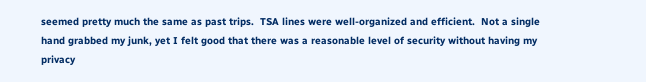seemed pretty much the same as past trips.  TSA lines were well-organized and efficient.  Not a single hand grabbed my junk, yet I felt good that there was a reasonable level of security without having my privacy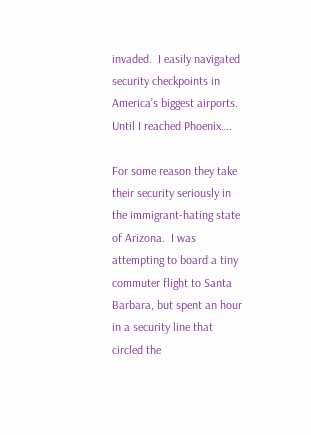invaded.  I easily navigated security checkpoints in America’s biggest airports.  Until I reached Phoenix….

For some reason they take their security seriously in the immigrant-hating state of Arizona.  I was attempting to board a tiny commuter flight to Santa Barbara, but spent an hour in a security line that circled the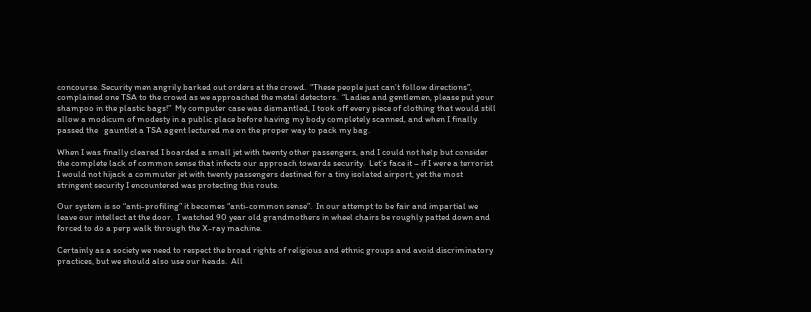concourse. Security men angrily barked out orders at the crowd.  “These people just can’t follow directions”, complained one TSA to the crowd as we approached the metal detectors.  “Ladies and gentlemen, please put your shampoo in the plastic bags!”  My computer case was dismantled, I took off every piece of clothing that would still allow a modicum of modesty in a public place before having my body completely scanned, and when I finally passed the   gauntlet a TSA agent lectured me on the proper way to pack my bag.

When I was finally cleared I boarded a small jet with twenty other passengers, and I could not help but consider the complete lack of common sense that infects our approach towards security.  Let’s face it – if I were a terrorist I would not hijack a commuter jet with twenty passengers destined for a tiny isolated airport, yet the most stringent security I encountered was protecting this route.

Our system is so “anti-profiling” it becomes “anti-common sense”.  In our attempt to be fair and impartial we leave our intellect at the door.  I watched 90 year old grandmothers in wheel chairs be roughly patted down and forced to do a perp walk through the X-ray machine.

Certainly as a society we need to respect the broad rights of religious and ethnic groups and avoid discriminatory practices, but we should also use our heads.  All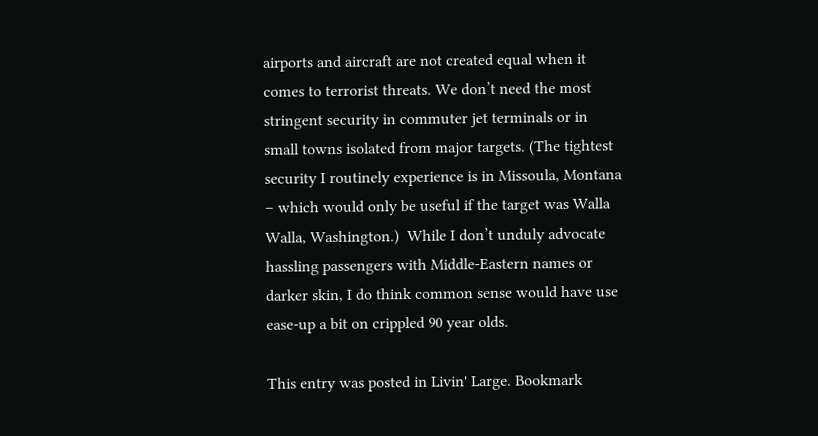airports and aircraft are not created equal when it comes to terrorist threats. We don’t need the most stringent security in commuter jet terminals or in small towns isolated from major targets. (The tightest security I routinely experience is in Missoula, Montana – which would only be useful if the target was Walla Walla, Washington.)  While I don’t unduly advocate hassling passengers with Middle-Eastern names or darker skin, I do think common sense would have use ease-up a bit on crippled 90 year olds.

This entry was posted in Livin' Large. Bookmark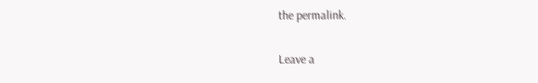the permalink.

Leave a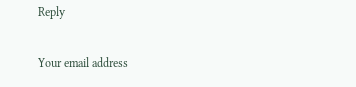Reply

Your email address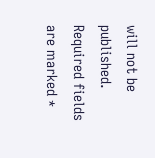will not be published. Required fields are marked *